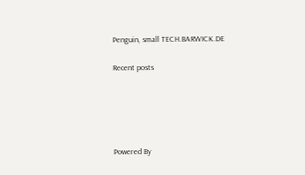Penguin, small TECH.BARWICK.DE

Recent posts





Powered By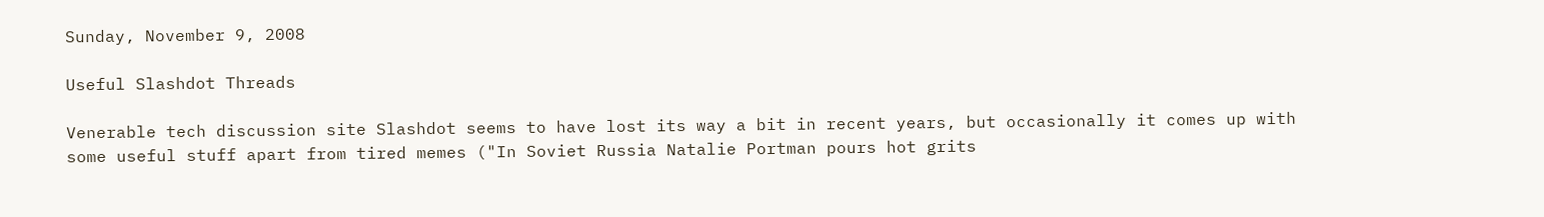Sunday, November 9, 2008

Useful Slashdot Threads

Venerable tech discussion site Slashdot seems to have lost its way a bit in recent years, but occasionally it comes up with some useful stuff apart from tired memes ("In Soviet Russia Natalie Portman pours hot grits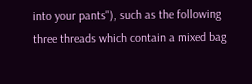into your pants"), such as the following three threads which contain a mixed bag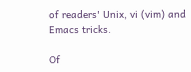of readers' Unix, vi (vim) and Emacs tricks.

Of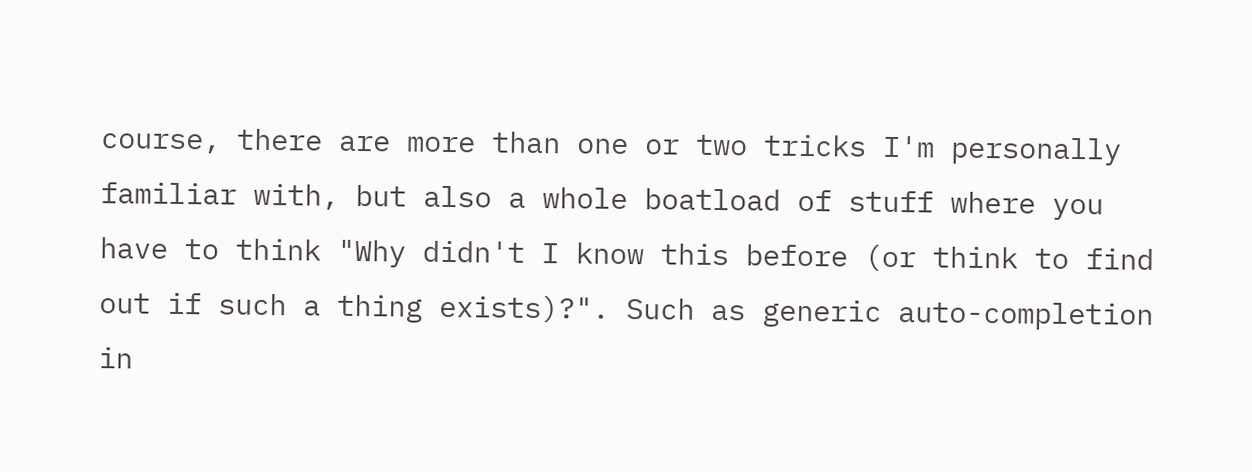course, there are more than one or two tricks I'm personally familiar with, but also a whole boatload of stuff where you have to think "Why didn't I know this before (or think to find out if such a thing exists)?". Such as generic auto-completion in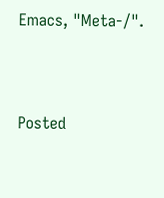Emacs, "Meta-/".


Posted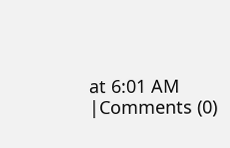at 6:01 AM |Comments (0)